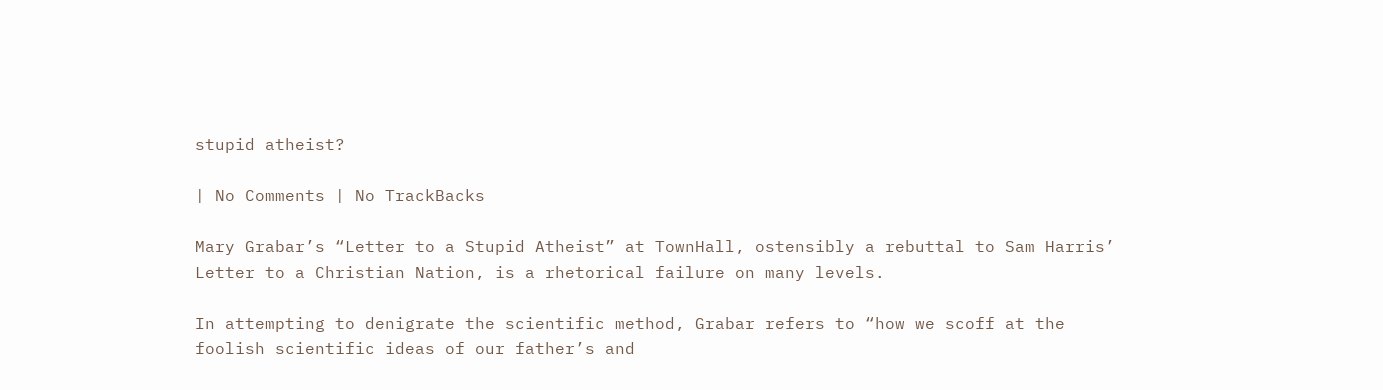stupid atheist?

| No Comments | No TrackBacks

Mary Grabar’s “Letter to a Stupid Atheist” at TownHall, ostensibly a rebuttal to Sam Harris’ Letter to a Christian Nation, is a rhetorical failure on many levels.

In attempting to denigrate the scientific method, Grabar refers to “how we scoff at the foolish scientific ideas of our father’s and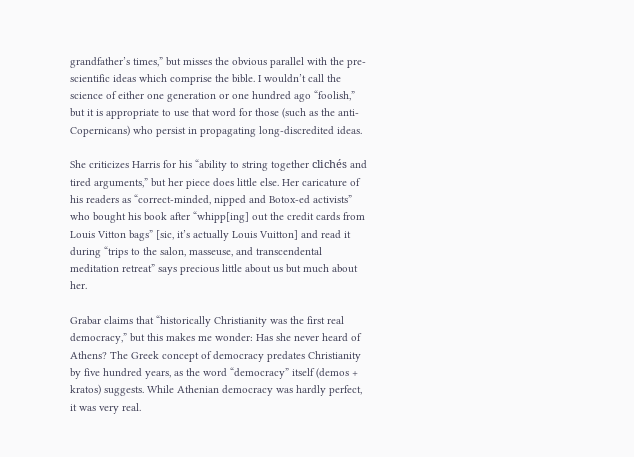grandfather’s times,” but misses the obvious parallel with the pre-scientific ideas which comprise the bible. I wouldn’t call the science of either one generation or one hundred ago “foolish,” but it is appropriate to use that word for those (such as the anti-Copernicans) who persist in propagating long-discredited ideas.

She criticizes Harris for his “ability to string together clichés and tired arguments,” but her piece does little else. Her caricature of his readers as “correct-minded, nipped and Botox-ed activists” who bought his book after “whipp[ing] out the credit cards from Louis Vitton bags” [sic, it’s actually Louis Vuitton] and read it during “trips to the salon, masseuse, and transcendental meditation retreat” says precious little about us but much about her.

Grabar claims that “historically Christianity was the first real democracy,” but this makes me wonder: Has she never heard of Athens? The Greek concept of democracy predates Christianity by five hundred years, as the word “democracy” itself (demos + kratos) suggests. While Athenian democracy was hardly perfect, it was very real.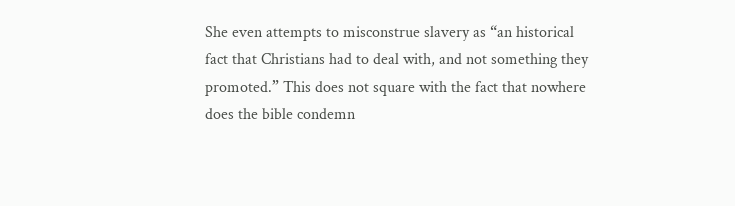She even attempts to misconstrue slavery as “an historical fact that Christians had to deal with, and not something they promoted.” This does not square with the fact that nowhere does the bible condemn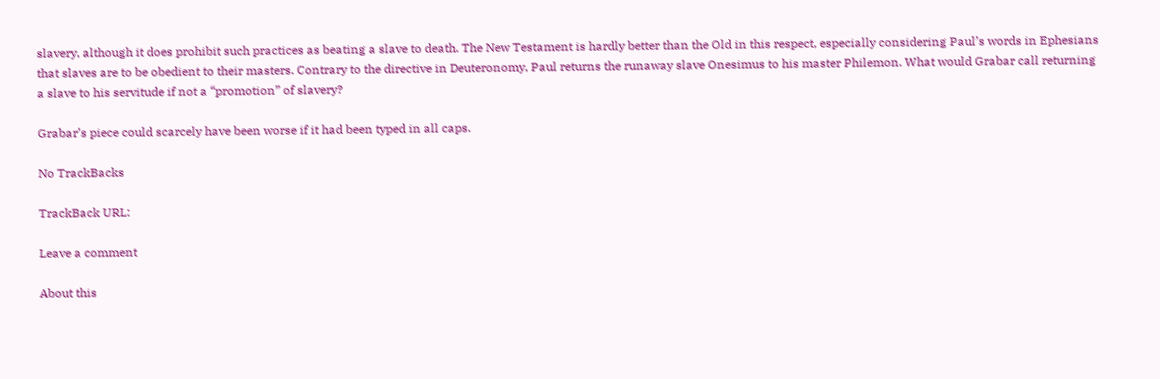slavery, although it does prohibit such practices as beating a slave to death. The New Testament is hardly better than the Old in this respect, especially considering Paul’s words in Ephesians that slaves are to be obedient to their masters. Contrary to the directive in Deuteronomy, Paul returns the runaway slave Onesimus to his master Philemon. What would Grabar call returning a slave to his servitude if not a “promotion” of slavery?

Grabar’s piece could scarcely have been worse if it had been typed in all caps.

No TrackBacks

TrackBack URL:

Leave a comment

About this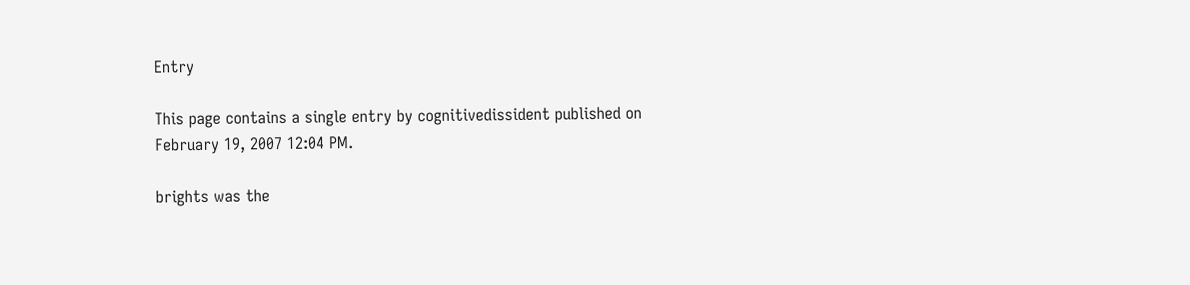Entry

This page contains a single entry by cognitivedissident published on February 19, 2007 12:04 PM.

brights was the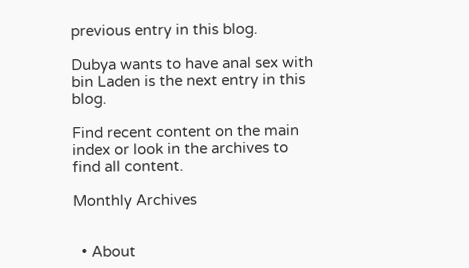previous entry in this blog.

Dubya wants to have anal sex with bin Laden is the next entry in this blog.

Find recent content on the main index or look in the archives to find all content.

Monthly Archives


  • About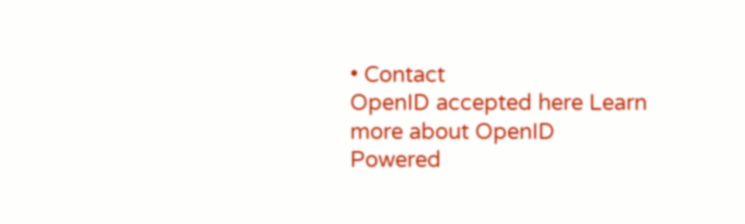• Contact
OpenID accepted here Learn more about OpenID
Powered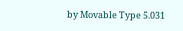by Movable Type 5.031